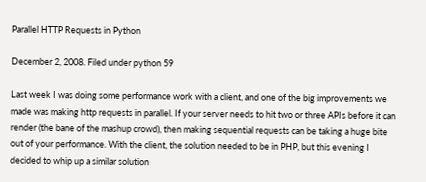Parallel HTTP Requests in Python

December 2, 2008. Filed under python 59

Last week I was doing some performance work with a client, and one of the big improvements we made was making http requests in parallel. If your server needs to hit two or three APIs before it can render (the bane of the mashup crowd), then making sequential requests can be taking a huge bite out of your performance. With the client, the solution needed to be in PHP, but this evening I decided to whip up a similar solution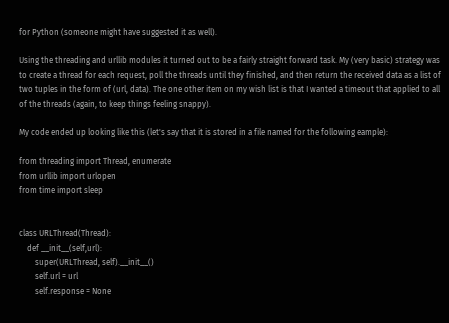for Python (someone might have suggested it as well).

Using the threading and urllib modules it turned out to be a fairly straight forward task. My (very basic) strategy was to create a thread for each request, poll the threads until they finished, and then return the received data as a list of two tuples in the form of (url, data). The one other item on my wish list is that I wanted a timeout that applied to all of the threads (again, to keep things feeling snappy).

My code ended up looking like this (let's say that it is stored in a file named for the following eample):

from threading import Thread, enumerate
from urllib import urlopen
from time import sleep


class URLThread(Thread):
    def __init__(self,url):
        super(URLThread, self).__init__()
        self.url = url
        self.response = None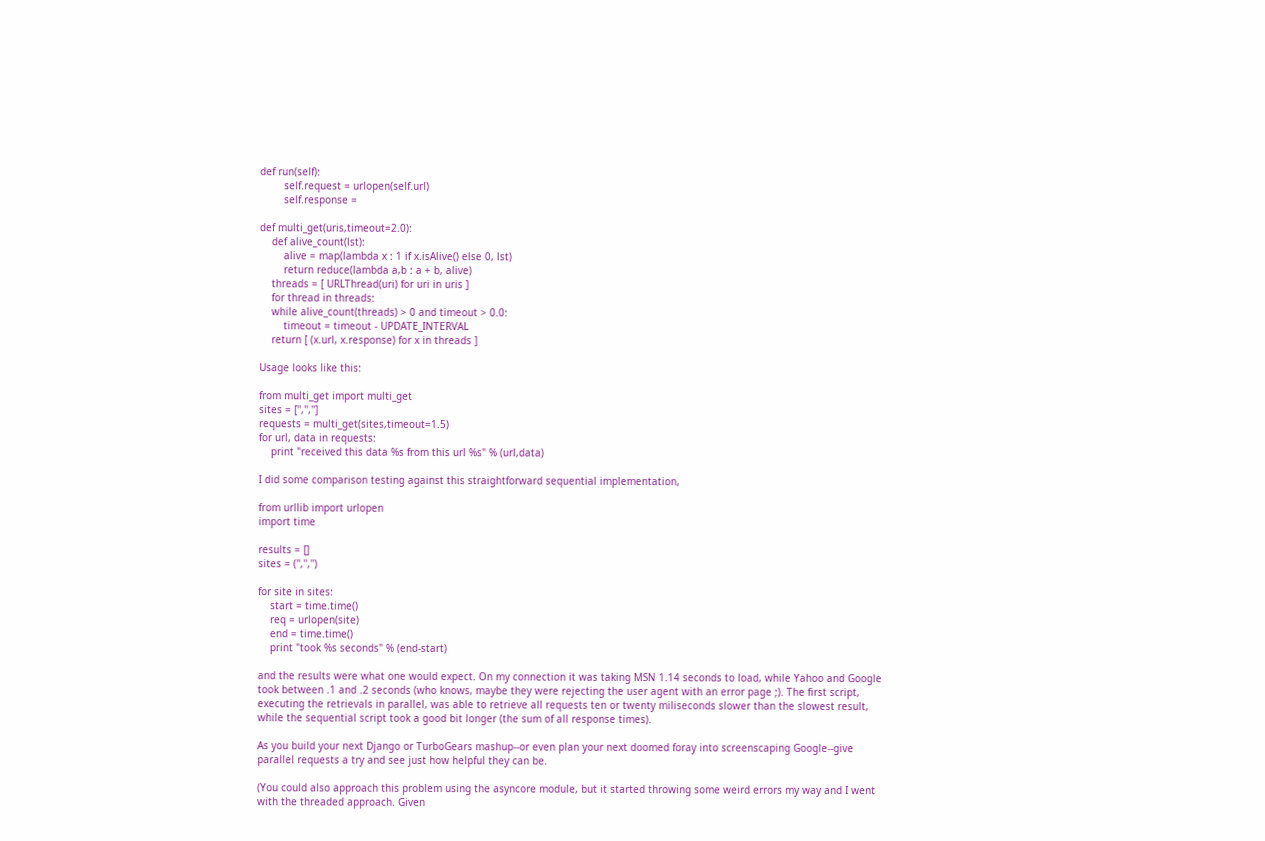def run(self):
        self.request = urlopen(self.url)
        self.response =

def multi_get(uris,timeout=2.0):
    def alive_count(lst):
        alive = map(lambda x : 1 if x.isAlive() else 0, lst)
        return reduce(lambda a,b : a + b, alive)
    threads = [ URLThread(uri) for uri in uris ]
    for thread in threads:
    while alive_count(threads) > 0 and timeout > 0.0:
        timeout = timeout - UPDATE_INTERVAL
    return [ (x.url, x.response) for x in threads ]

Usage looks like this:

from multi_get import multi_get
sites = ['','','']
requests = multi_get(sites,timeout=1.5)
for url, data in requests:
    print "received this data %s from this url %s" % (url,data)

I did some comparison testing against this straightforward sequential implementation,

from urllib import urlopen
import time

results = []
sites = ('','','')

for site in sites:
    start = time.time()
    req = urlopen(site)
    end = time.time()
    print "took %s seconds" % (end-start)

and the results were what one would expect. On my connection it was taking MSN 1.14 seconds to load, while Yahoo and Google took between .1 and .2 seconds (who knows, maybe they were rejecting the user agent with an error page ;). The first script, executing the retrievals in parallel, was able to retrieve all requests ten or twenty miliseconds slower than the slowest result, while the sequential script took a good bit longer (the sum of all response times).

As you build your next Django or TurboGears mashup--or even plan your next doomed foray into screenscaping Google--give parallel requests a try and see just how helpful they can be.

(You could also approach this problem using the asyncore module, but it started throwing some weird errors my way and I went with the threaded approach. Given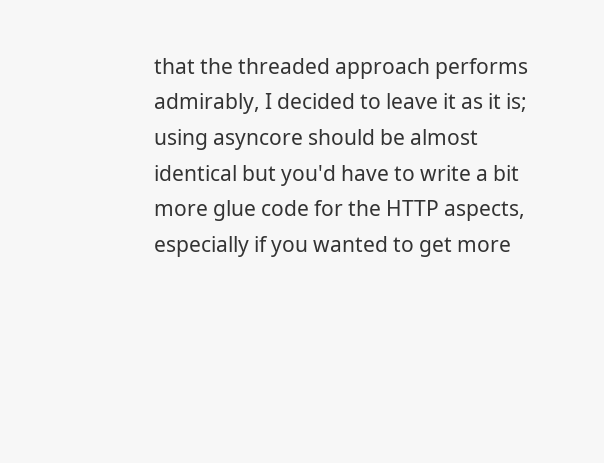that the threaded approach performs admirably, I decided to leave it as it is; using asyncore should be almost identical but you'd have to write a bit more glue code for the HTTP aspects, especially if you wanted to get more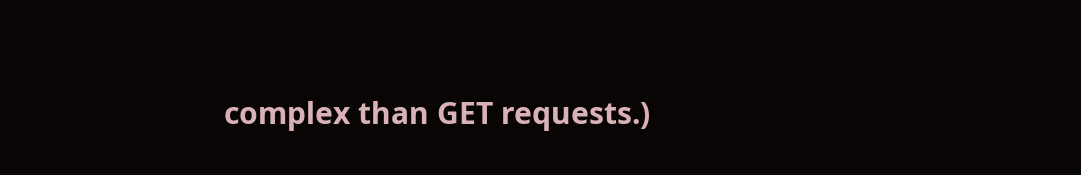complex than GET requests.)